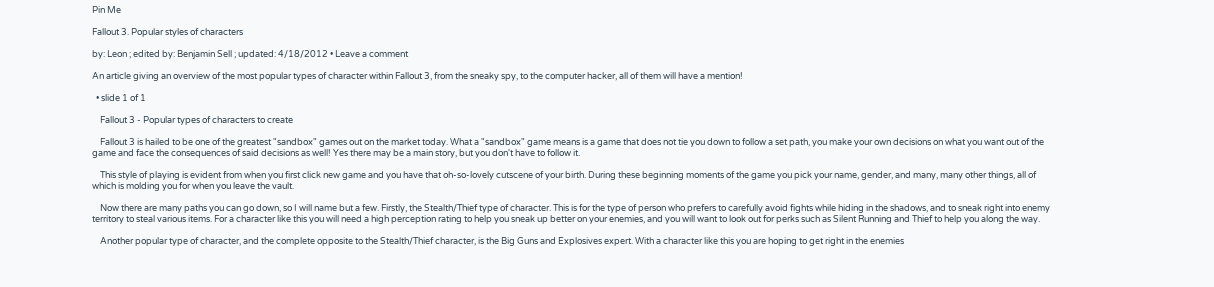Pin Me

Fallout 3. Popular styles of characters

by: Leon ; edited by: Benjamin Sell ; updated: 4/18/2012 • Leave a comment

An article giving an overview of the most popular types of character within Fallout 3, from the sneaky spy, to the computer hacker, all of them will have a mention!

  • slide 1 of 1

    Fallout 3 - Popular types of characters to create

    Fallout 3 is hailed to be one of the greatest "sandbox" games out on the market today. What a "sandbox" game means is a game that does not tie you down to follow a set path, you make your own decisions on what you want out of the game and face the consequences of said decisions as well! Yes there may be a main story, but you don't have to follow it.

    This style of playing is evident from when you first click new game and you have that oh-so-lovely cutscene of your birth. During these beginning moments of the game you pick your name, gender, and many, many other things, all of which is molding you for when you leave the vault.

    Now there are many paths you can go down, so I will name but a few. Firstly, the Stealth/Thief type of character. This is for the type of person who prefers to carefully avoid fights while hiding in the shadows, and to sneak right into enemy territory to steal various items. For a character like this you will need a high perception rating to help you sneak up better on your enemies, and you will want to look out for perks such as Silent Running and Thief to help you along the way.

    Another popular type of character, and the complete opposite to the Stealth/Thief character, is the Big Guns and Explosives expert. With a character like this you are hoping to get right in the enemies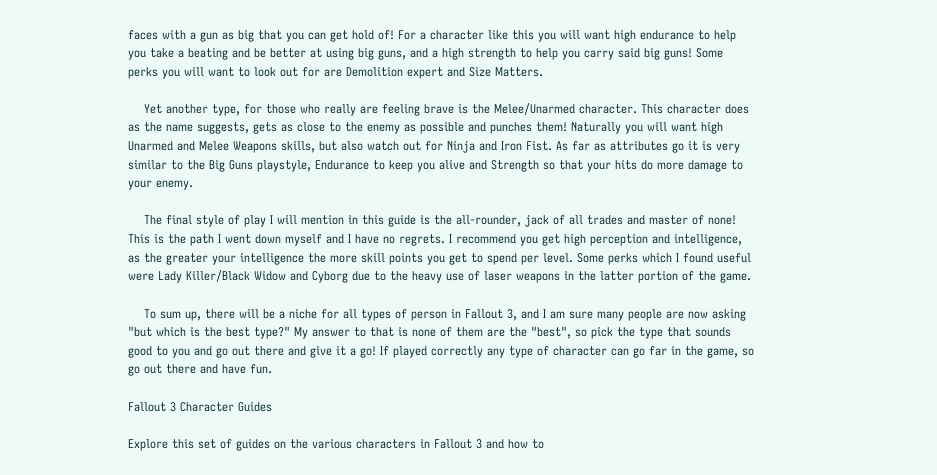faces with a gun as big that you can get hold of! For a character like this you will want high endurance to help you take a beating and be better at using big guns, and a high strength to help you carry said big guns! Some perks you will want to look out for are Demolition expert and Size Matters.

    Yet another type, for those who really are feeling brave is the Melee/Unarmed character. This character does as the name suggests, gets as close to the enemy as possible and punches them! Naturally you will want high Unarmed and Melee Weapons skills, but also watch out for Ninja and Iron Fist. As far as attributes go it is very similar to the Big Guns playstyle, Endurance to keep you alive and Strength so that your hits do more damage to your enemy.

    The final style of play I will mention in this guide is the all-rounder, jack of all trades and master of none! This is the path I went down myself and I have no regrets. I recommend you get high perception and intelligence, as the greater your intelligence the more skill points you get to spend per level. Some perks which I found useful were Lady Killer/Black Widow and Cyborg due to the heavy use of laser weapons in the latter portion of the game.

    To sum up, there will be a niche for all types of person in Fallout 3, and I am sure many people are now asking "but which is the best type?" My answer to that is none of them are the "best", so pick the type that sounds good to you and go out there and give it a go! If played correctly any type of character can go far in the game, so go out there and have fun.

Fallout 3 Character Guides

Explore this set of guides on the various characters in Fallout 3 and how to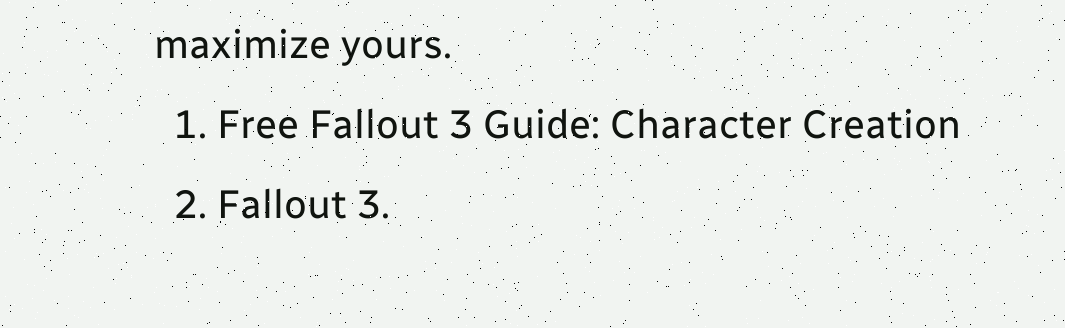maximize yours.
  1. Free Fallout 3 Guide: Character Creation
  2. Fallout 3.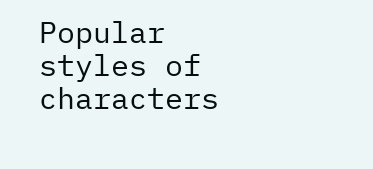Popular styles of characters